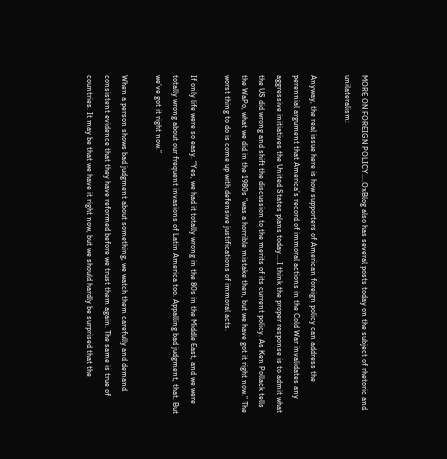MORE ON FOREIGN POLICY….OxBlog also has several posts today on the subject of rhetoric and unilateralism:

Anyway, the real issue here is how supporters of American foreign policy can address the perennial argument that America’s record of immoral actions in the Cold War invalidates any aggressive initiatives the United States plans today….I think the proper response is to admit what the US did wrong and shift the discussion to the merits of its current policy. As Ken Pollack tells the WaPo, what we did in the 1980s “was a horrible mistake then, but we have got it right now.” The worst thing to do is come up with defensive justifications of immoral acts.

If only life were so easy. “Yes, we had it totally wrong in the 80s in the Middle East, and we were totally wrong about our frequent invasions of Latin America too. Appalling bad judgment, that. But we’ve got it right now.”

When a person shows bad judgment about something, we watch them carefully and demand consistent evidence that they have reformed before we trust them again. The same is true of countries. It may be that we have it right now, but we should hardly be surprised that the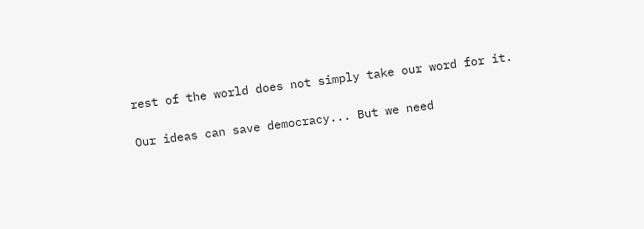rest of the world does not simply take our word for it.

Our ideas can save democracy... But we need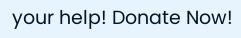your help! Donate Now!